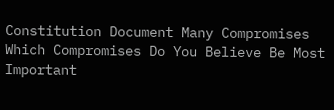Constitution Document Many Compromises Which Compromises Do You Believe Be Most Important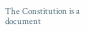The Constitution is a document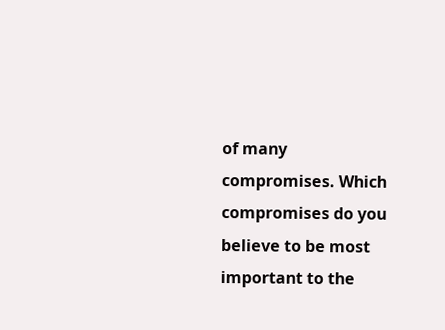of many compromises. Which compromises do you believe to be most important to the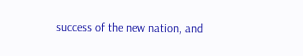success of the new nation, and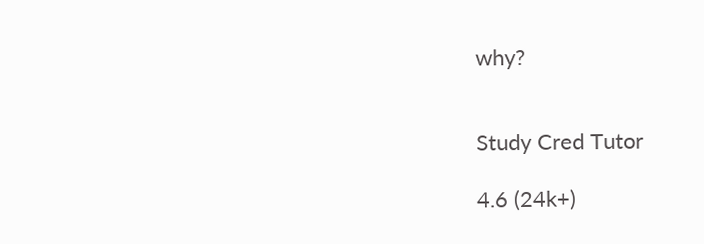why?


Study Cred Tutor

4.6 (24k+)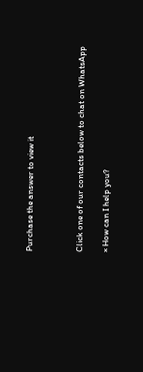Purchase the answer to view it



Click one of our contacts below to chat on WhatsApp

× How can I help you?